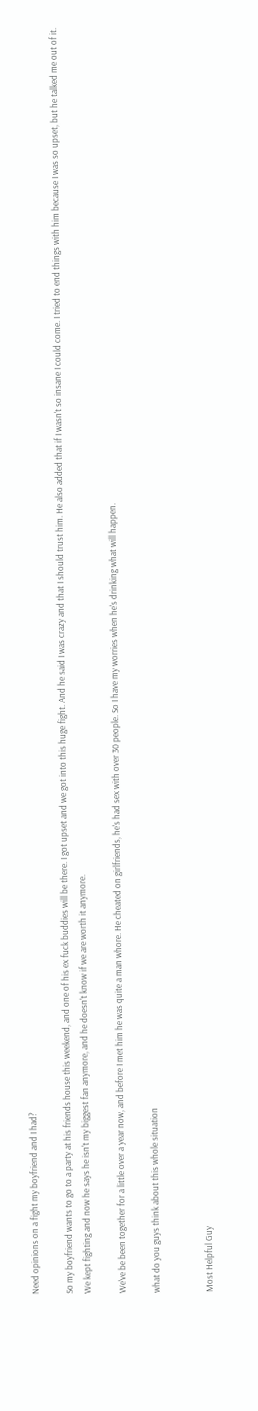Need opinions on a fight my boyfriend and I had?

So my boyfriend wants to go to a party at his friends house this weekend, and one of his ex fuck buddies will be there. I got upset and we got into this huge fight. And he said I was crazy and that I should trust him. He also added that if I wasn't so insane I could come. I tried to end things with him because I was so upset, but he talked me out of it. We kept fighting and now he says he isn't my biggest fan anymore, and he doesn't know if we are worth it anymore.

We've be been together for a little over a year now, and before I met him he was quite a man whore. He cheated on girlfriends, he's had sex with over 30 people. So I have my worries when he's drinking what will happen.

what do you guys think about this whole situation


Most Helpful Guy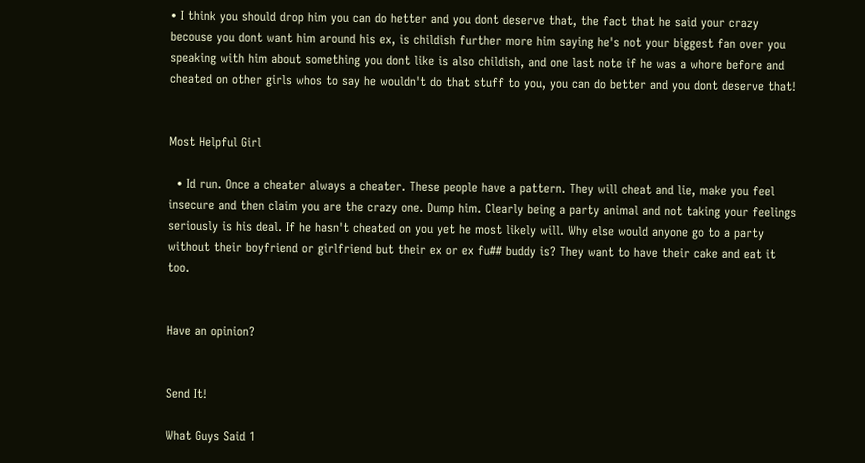• I think you should drop him you can do hetter and you dont deserve that, the fact that he said your crazy becouse you dont want him around his ex, is childish further more him saying he's not your biggest fan over you speaking with him about something you dont like is also childish, and one last note if he was a whore before and cheated on other girls whos to say he wouldn't do that stuff to you, you can do better and you dont deserve that!


Most Helpful Girl

  • Id run. Once a cheater always a cheater. These people have a pattern. They will cheat and lie, make you feel insecure and then claim you are the crazy one. Dump him. Clearly being a party animal and not taking your feelings seriously is his deal. If he hasn't cheated on you yet he most likely will. Why else would anyone go to a party without their boyfriend or girlfriend but their ex or ex fu## buddy is? They want to have their cake and eat it too.


Have an opinion?


Send It!

What Guys Said 1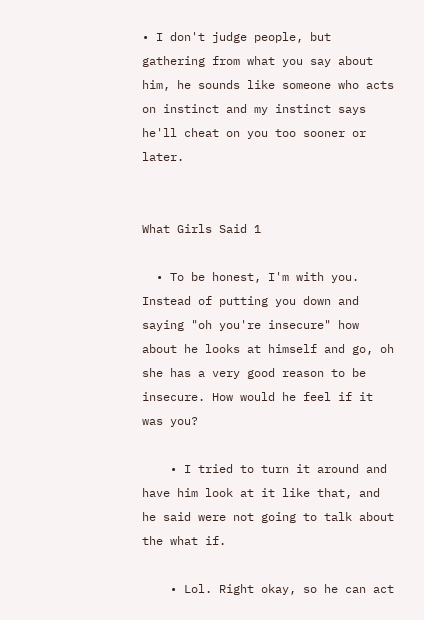• I don't judge people, but gathering from what you say about him, he sounds like someone who acts on instinct and my instinct says he'll cheat on you too sooner or later.


What Girls Said 1

  • To be honest, I'm with you. Instead of putting you down and saying "oh you're insecure" how about he looks at himself and go, oh she has a very good reason to be insecure. How would he feel if it was you?

    • I tried to turn it around and have him look at it like that, and he said were not going to talk about the what if.

    • Lol. Right okay, so he can act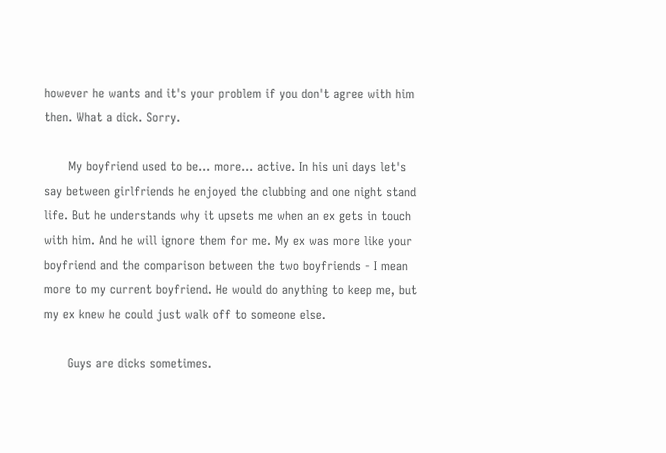however he wants and it's your problem if you don't agree with him then. What a dick. Sorry.

      My boyfriend used to be... more... active. In his uni days let's say between girlfriends he enjoyed the clubbing and one night stand life. But he understands why it upsets me when an ex gets in touch with him. And he will ignore them for me. My ex was more like your boyfriend and the comparison between the two boyfriends - I mean more to my current boyfriend. He would do anything to keep me, but my ex knew he could just walk off to someone else.

      Guys are dicks sometimes.